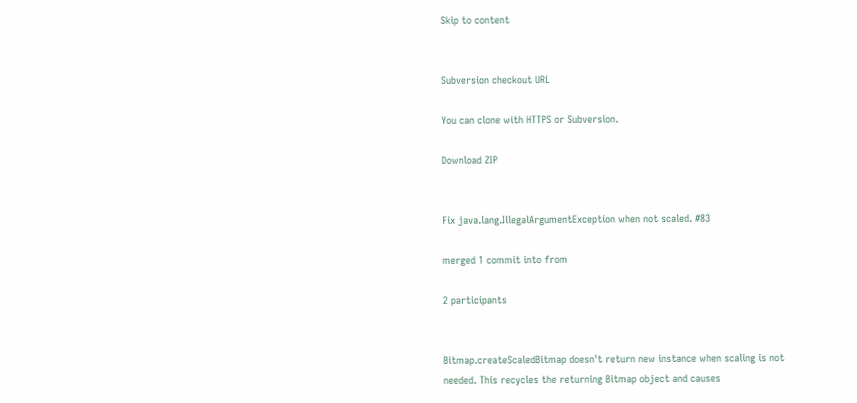Skip to content


Subversion checkout URL

You can clone with HTTPS or Subversion.

Download ZIP


Fix java.lang.IllegalArgumentException when not scaled. #83

merged 1 commit into from

2 participants


Bitmap.createScaledBitmap doesn't return new instance when scaling is not needed. This recycles the returning Bitmap object and causes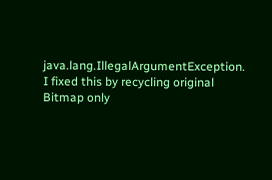java.lang.IllegalArgumentException.
I fixed this by recycling original Bitmap only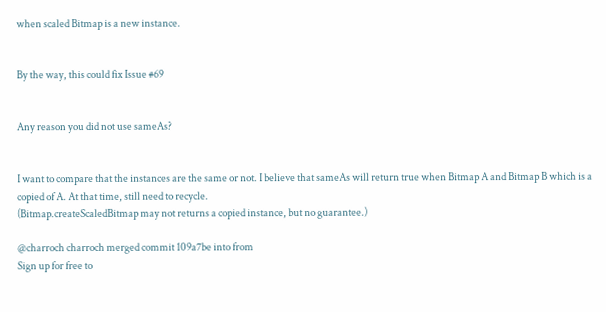when scaled Bitmap is a new instance.


By the way, this could fix Issue #69


Any reason you did not use sameAs?


I want to compare that the instances are the same or not. I believe that sameAs will return true when Bitmap A and Bitmap B which is a copied of A. At that time, still need to recycle.
(Bitmap.createScaledBitmap may not returns a copied instance, but no guarantee.)

@charroch charroch merged commit 109a7be into from
Sign up for free to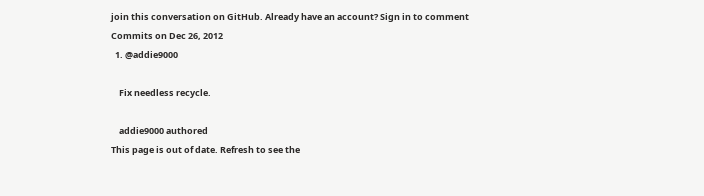join this conversation on GitHub. Already have an account? Sign in to comment
Commits on Dec 26, 2012
  1. @addie9000

    Fix needless recycle.

    addie9000 authored
This page is out of date. Refresh to see the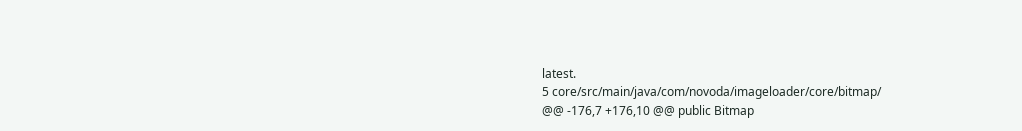latest.
5 core/src/main/java/com/novoda/imageloader/core/bitmap/
@@ -176,7 +176,10 @@ public Bitmap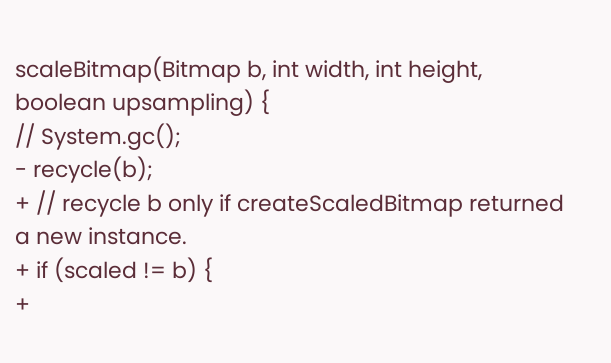scaleBitmap(Bitmap b, int width, int height, boolean upsampling) {
// System.gc();
- recycle(b);
+ // recycle b only if createScaledBitmap returned a new instance.
+ if (scaled != b) {
+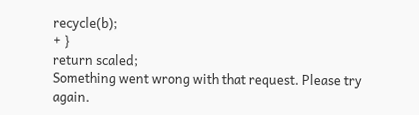recycle(b);
+ }
return scaled;
Something went wrong with that request. Please try again.